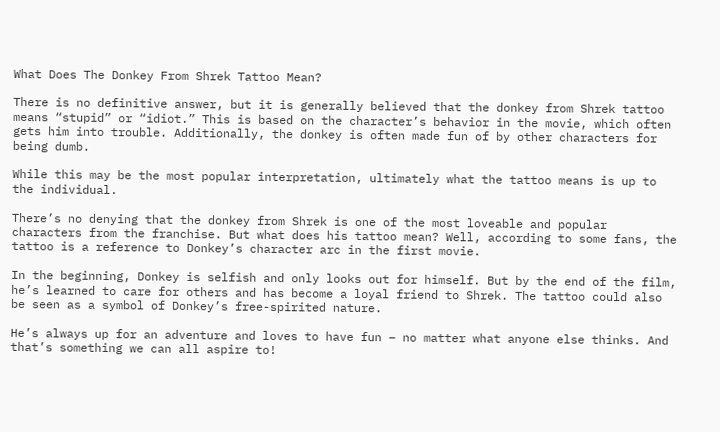What Does The Donkey From Shrek Tattoo Mean?

There is no definitive answer, but it is generally believed that the donkey from Shrek tattoo means “stupid” or “idiot.” This is based on the character’s behavior in the movie, which often gets him into trouble. Additionally, the donkey is often made fun of by other characters for being dumb.

While this may be the most popular interpretation, ultimately what the tattoo means is up to the individual.

There’s no denying that the donkey from Shrek is one of the most loveable and popular characters from the franchise. But what does his tattoo mean? Well, according to some fans, the tattoo is a reference to Donkey’s character arc in the first movie.

In the beginning, Donkey is selfish and only looks out for himself. But by the end of the film, he’s learned to care for others and has become a loyal friend to Shrek. The tattoo could also be seen as a symbol of Donkey’s free-spirited nature.

He’s always up for an adventure and loves to have fun – no matter what anyone else thinks. And that’s something we can all aspire to!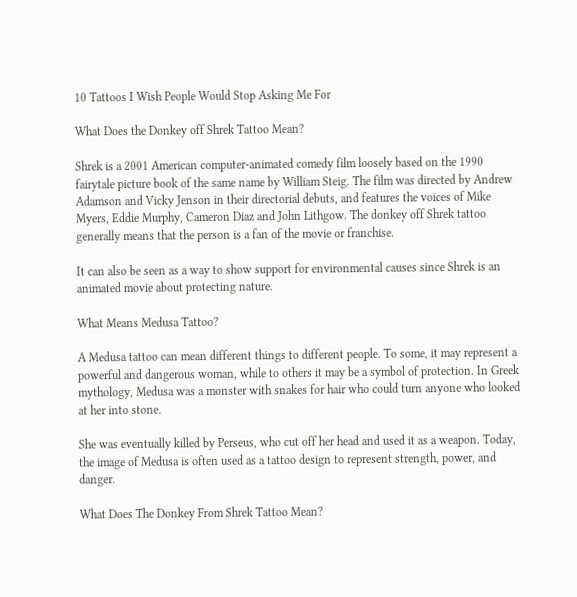10 Tattoos I Wish People Would Stop Asking Me For

What Does the Donkey off Shrek Tattoo Mean?

Shrek is a 2001 American computer-animated comedy film loosely based on the 1990 fairytale picture book of the same name by William Steig. The film was directed by Andrew Adamson and Vicky Jenson in their directorial debuts, and features the voices of Mike Myers, Eddie Murphy, Cameron Diaz and John Lithgow. The donkey off Shrek tattoo generally means that the person is a fan of the movie or franchise.

It can also be seen as a way to show support for environmental causes since Shrek is an animated movie about protecting nature.

What Means Medusa Tattoo?

A Medusa tattoo can mean different things to different people. To some, it may represent a powerful and dangerous woman, while to others it may be a symbol of protection. In Greek mythology, Medusa was a monster with snakes for hair who could turn anyone who looked at her into stone.

She was eventually killed by Perseus, who cut off her head and used it as a weapon. Today, the image of Medusa is often used as a tattoo design to represent strength, power, and danger.

What Does The Donkey From Shrek Tattoo Mean?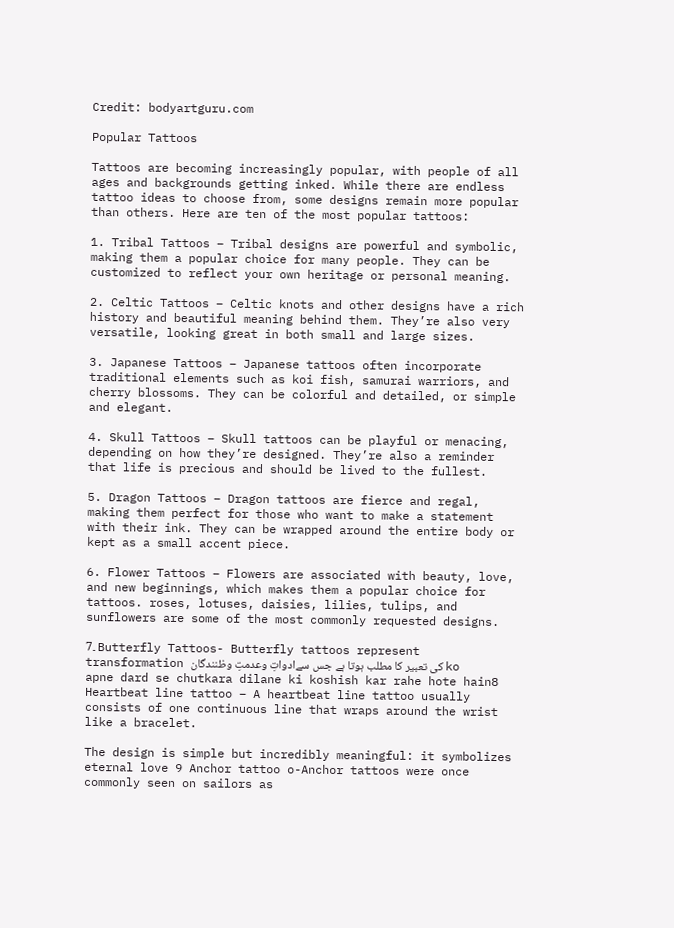Credit: bodyartguru.com

Popular Tattoos

Tattoos are becoming increasingly popular, with people of all ages and backgrounds getting inked. While there are endless tattoo ideas to choose from, some designs remain more popular than others. Here are ten of the most popular tattoos:

1. Tribal Tattoos – Tribal designs are powerful and symbolic, making them a popular choice for many people. They can be customized to reflect your own heritage or personal meaning.

2. Celtic Tattoos – Celtic knots and other designs have a rich history and beautiful meaning behind them. They’re also very versatile, looking great in both small and large sizes.

3. Japanese Tattoos – Japanese tattoos often incorporate traditional elements such as koi fish, samurai warriors, and cherry blossoms. They can be colorful and detailed, or simple and elegant.

4. Skull Tattoos – Skull tattoos can be playful or menacing, depending on how they’re designed. They’re also a reminder that life is precious and should be lived to the fullest.

5. Dragon Tattoos – Dragon tattoos are fierce and regal, making them perfect for those who want to make a statement with their ink. They can be wrapped around the entire body or kept as a small accent piece.

6. Flower Tattoos – Flowers are associated with beauty, love, and new beginnings, which makes them a popular choice for tattoos. roses, lotuses, daisies, lilies, tulips, and sunflowers are some of the most commonly requested designs.

۔7 Butterfly Tattoos- Butterfly tattoos represent transformation کی تعبیر کا مطلب ہوتا ہے جس سےادواتِ وعدمتِ وظنندگان ko apne dard se chutkara dilane ki koshish kar rahe hote hain8 Heartbeat line tattoo – A heartbeat line tattoo usually consists of one continuous line that wraps around the wrist like a bracelet.

The design is simple but incredibly meaningful: it symbolizes eternal love 9 Anchor tattoo o-Anchor tattoos were once commonly seen on sailors as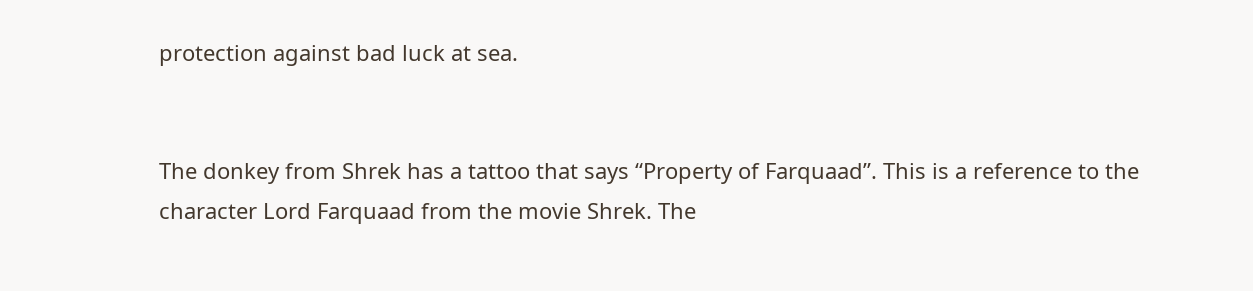protection against bad luck at sea.


The donkey from Shrek has a tattoo that says “Property of Farquaad”. This is a reference to the character Lord Farquaad from the movie Shrek. The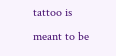tattoo is meant to be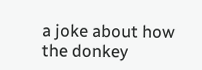a joke about how the donkey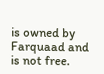is owned by Farquaad and is not free.